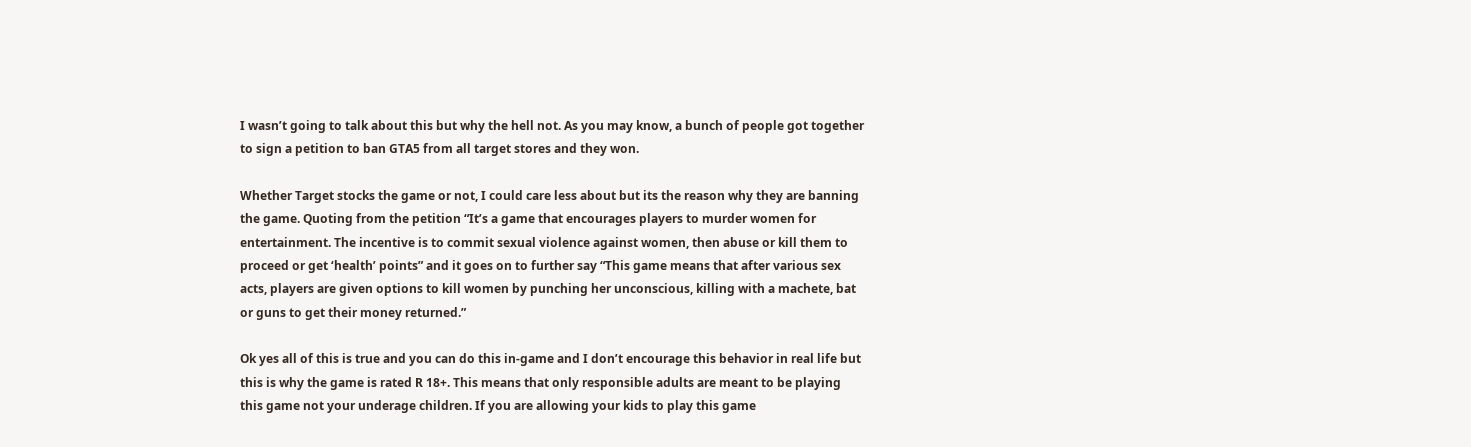I wasn’t going to talk about this but why the hell not. As you may know, a bunch of people got together to sign a petition to ban GTA5 from all target stores and they won.

Whether Target stocks the game or not, I could care less about but its the reason why they are banning the game. Quoting from the petition “It’s a game that encourages players to murder women for entertainment. The incentive is to commit sexual violence against women, then abuse or kill them to proceed or get ‘health’ points” and it goes on to further say “This game means that after various sex acts, players are given options to kill women by punching her unconscious, killing with a machete, bat or guns to get their money returned.”

Ok yes all of this is true and you can do this in-game and I don’t encourage this behavior in real life but this is why the game is rated R 18+. This means that only responsible adults are meant to be playing this game not your underage children. If you are allowing your kids to play this game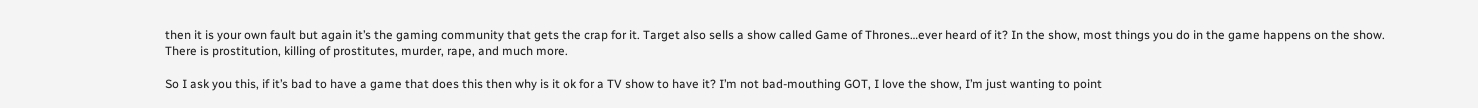then it is your own fault but again it’s the gaming community that gets the crap for it. Target also sells a show called Game of Thrones…ever heard of it? In the show, most things you do in the game happens on the show. There is prostitution, killing of prostitutes, murder, rape, and much more.

So I ask you this, if it’s bad to have a game that does this then why is it ok for a TV show to have it? I’m not bad-mouthing GOT, I love the show, I’m just wanting to point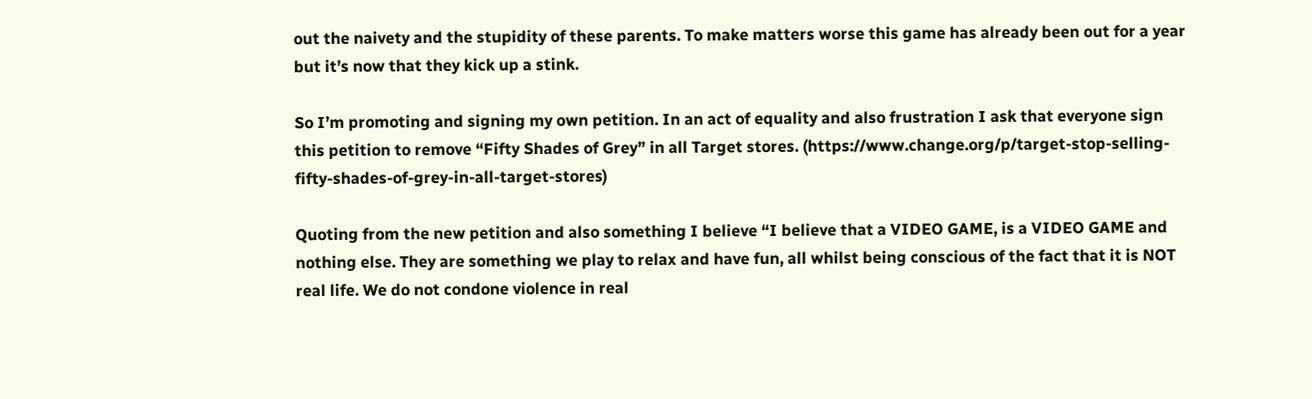out the naivety and the stupidity of these parents. To make matters worse this game has already been out for a year but it’s now that they kick up a stink.

So I’m promoting and signing my own petition. In an act of equality and also frustration I ask that everyone sign this petition to remove “Fifty Shades of Grey” in all Target stores. (https://www.change.org/p/target-stop-selling-fifty-shades-of-grey-in-all-target-stores)

Quoting from the new petition and also something I believe “I believe that a VIDEO GAME, is a VIDEO GAME and nothing else. They are something we play to relax and have fun, all whilst being conscious of the fact that it is NOT real life. We do not condone violence in real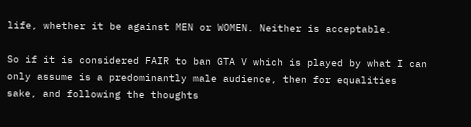life, whether it be against MEN or WOMEN. Neither is acceptable.

So if it is considered FAIR to ban GTA V which is played by what I can only assume is a predominantly male audience, then for equalities sake, and following the thoughts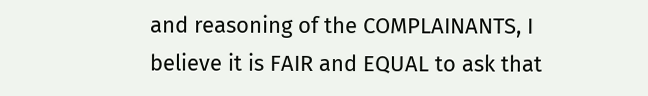and reasoning of the COMPLAINANTS, I believe it is FAIR and EQUAL to ask that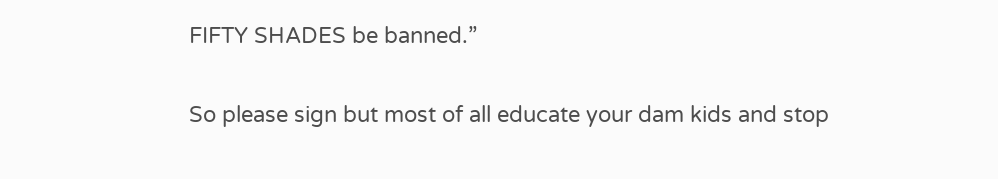FIFTY SHADES be banned.”

So please sign but most of all educate your dam kids and stop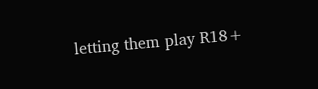letting them play R18+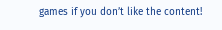games if you don’t like the content!